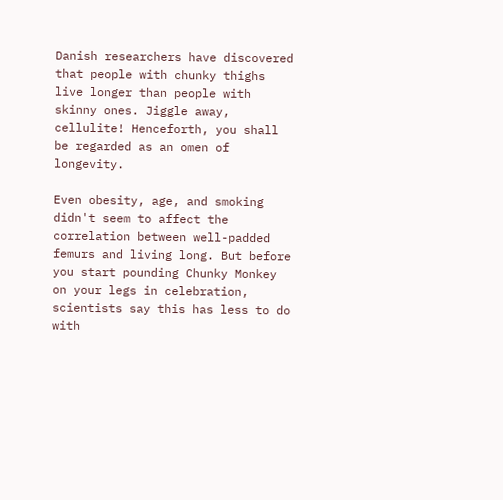Danish researchers have discovered that people with chunky thighs live longer than people with skinny ones. Jiggle away, cellulite! Henceforth, you shall be regarded as an omen of longevity.

Even obesity, age, and smoking didn't seem to affect the correlation between well-padded femurs and living long. But before you start pounding Chunky Monkey on your legs in celebration, scientists say this has less to do with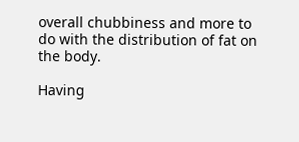overall chubbiness and more to do with the distribution of fat on the body.

Having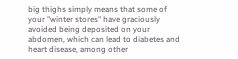big thighs simply means that some of your "winter stores" have graciously avoided being deposited on your abdomen, which can lead to diabetes and heart disease, among other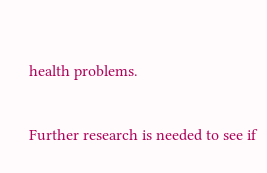health problems.

Further research is needed to see if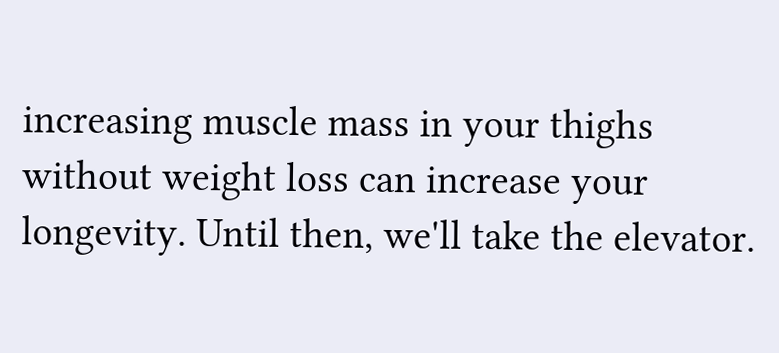increasing muscle mass in your thighs without weight loss can increase your longevity. Until then, we'll take the elevator.